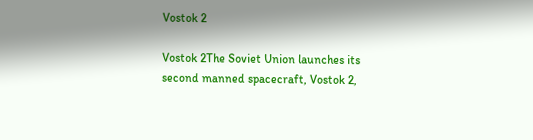Vostok 2

Vostok 2The Soviet Union launches its second manned spacecraft, Vostok 2,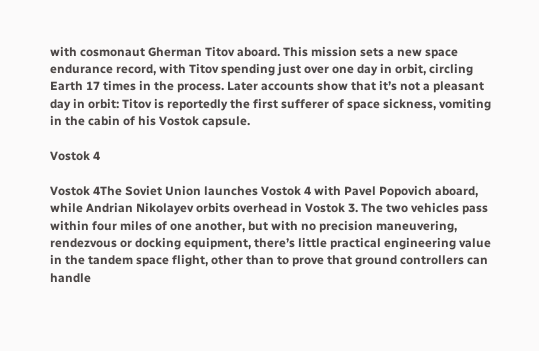with cosmonaut Gherman Titov aboard. This mission sets a new space endurance record, with Titov spending just over one day in orbit, circling Earth 17 times in the process. Later accounts show that it’s not a pleasant day in orbit: Titov is reportedly the first sufferer of space sickness, vomiting in the cabin of his Vostok capsule.

Vostok 4

Vostok 4The Soviet Union launches Vostok 4 with Pavel Popovich aboard, while Andrian Nikolayev orbits overhead in Vostok 3. The two vehicles pass within four miles of one another, but with no precision maneuvering, rendezvous or docking equipment, there’s little practical engineering value in the tandem space flight, other than to prove that ground controllers can handle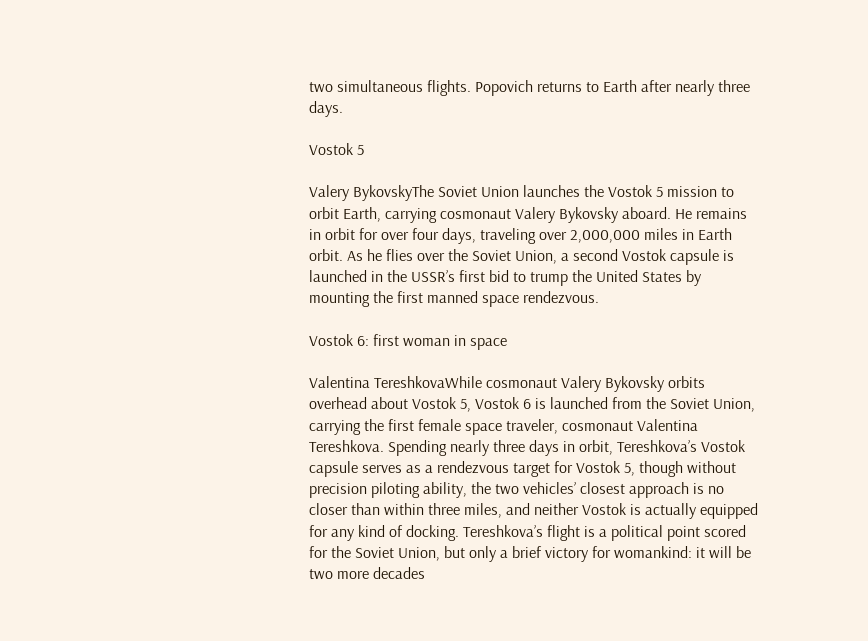two simultaneous flights. Popovich returns to Earth after nearly three days.

Vostok 5

Valery BykovskyThe Soviet Union launches the Vostok 5 mission to orbit Earth, carrying cosmonaut Valery Bykovsky aboard. He remains in orbit for over four days, traveling over 2,000,000 miles in Earth orbit. As he flies over the Soviet Union, a second Vostok capsule is launched in the USSR’s first bid to trump the United States by mounting the first manned space rendezvous.

Vostok 6: first woman in space

Valentina TereshkovaWhile cosmonaut Valery Bykovsky orbits overhead about Vostok 5, Vostok 6 is launched from the Soviet Union, carrying the first female space traveler, cosmonaut Valentina Tereshkova. Spending nearly three days in orbit, Tereshkova’s Vostok capsule serves as a rendezvous target for Vostok 5, though without precision piloting ability, the two vehicles’ closest approach is no closer than within three miles, and neither Vostok is actually equipped for any kind of docking. Tereshkova’s flight is a political point scored for the Soviet Union, but only a brief victory for womankind: it will be two more decades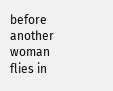before another woman flies in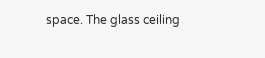space. The glass ceiling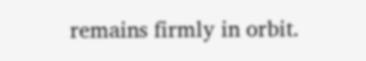remains firmly in orbit.